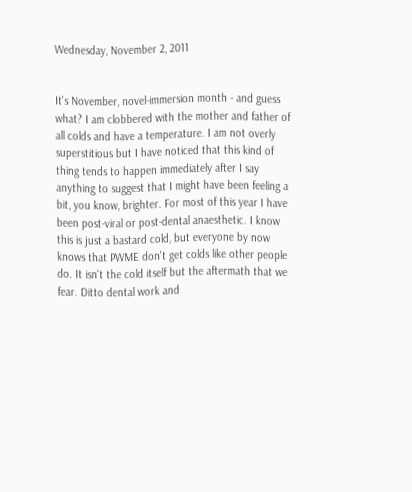Wednesday, November 2, 2011


It's November, novel-immersion month - and guess what? I am clobbered with the mother and father of all colds and have a temperature. I am not overly superstitious but I have noticed that this kind of thing tends to happen immediately after I say anything to suggest that I might have been feeling a bit, you know, brighter. For most of this year I have been post-viral or post-dental anaesthetic. I know this is just a bastard cold, but everyone by now knows that PWME don't get colds like other people do. It isn't the cold itself but the aftermath that we fear. Ditto dental work and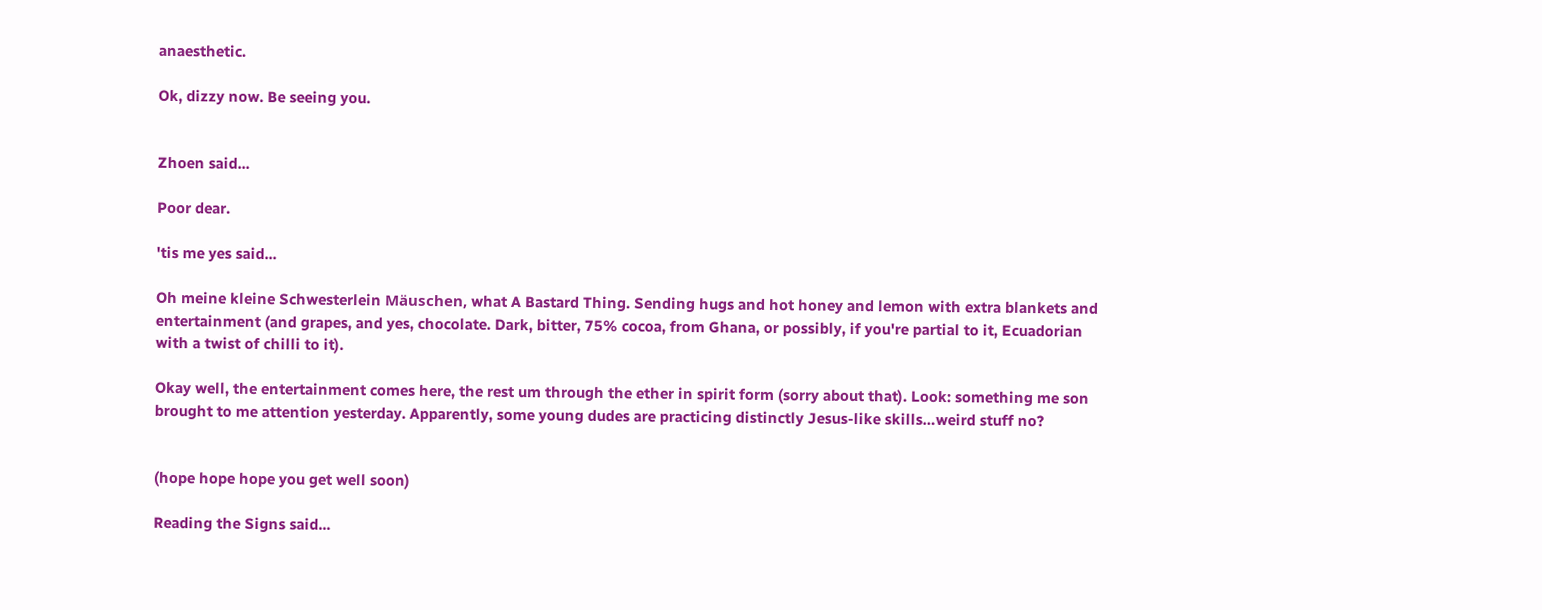anaesthetic.

Ok, dizzy now. Be seeing you.


Zhoen said...

Poor dear.

'tis me yes said...

Oh meine kleine Schwesterlein Mäuschen, what A Bastard Thing. Sending hugs and hot honey and lemon with extra blankets and entertainment (and grapes, and yes, chocolate. Dark, bitter, 75% cocoa, from Ghana, or possibly, if you're partial to it, Ecuadorian with a twist of chilli to it).

Okay well, the entertainment comes here, the rest um through the ether in spirit form (sorry about that). Look: something me son brought to me attention yesterday. Apparently, some young dudes are practicing distinctly Jesus-like skills…weird stuff no?


(hope hope hope you get well soon)

Reading the Signs said...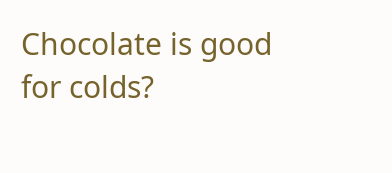Chocolate is good for colds?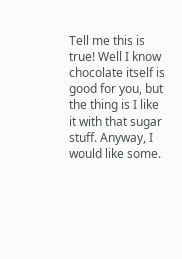Tell me this is true! Well I know chocolate itself is good for you, but the thing is I like it with that sugar stuff. Anyway, I would like some.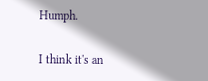Humph.

I think it's an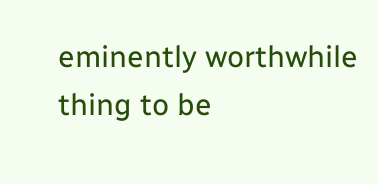eminently worthwhile thing to be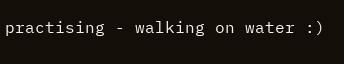practising - walking on water :)